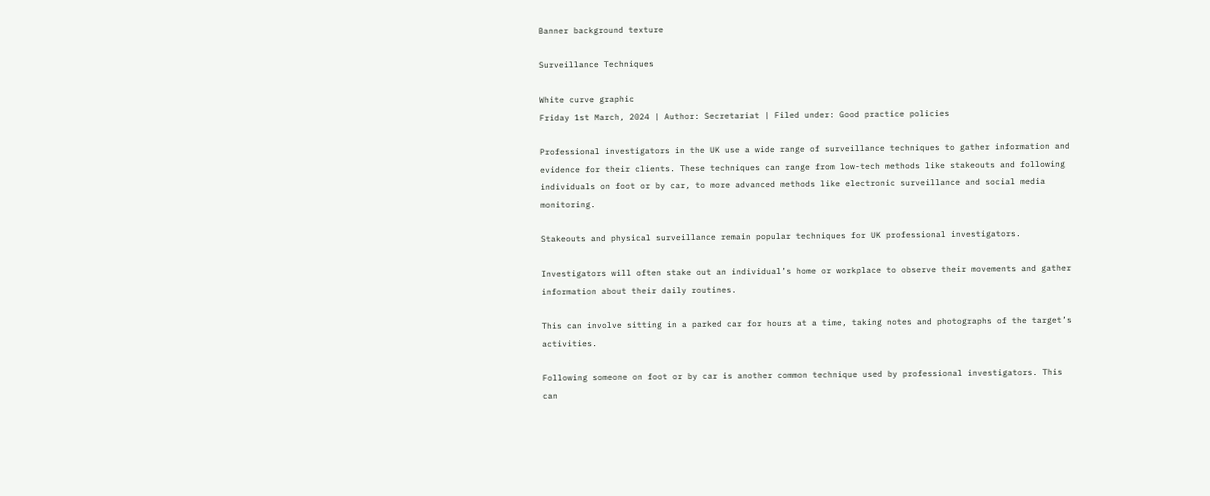Banner background texture

Surveillance Techniques

White curve graphic
Friday 1st March, 2024 | Author: Secretariat | Filed under: Good practice policies

Professional investigators in the UK use a wide range of surveillance techniques to gather information and evidence for their clients. These techniques can range from low-tech methods like stakeouts and following individuals on foot or by car, to more advanced methods like electronic surveillance and social media monitoring.

Stakeouts and physical surveillance remain popular techniques for UK professional investigators.

Investigators will often stake out an individual’s home or workplace to observe their movements and gather information about their daily routines.

This can involve sitting in a parked car for hours at a time, taking notes and photographs of the target’s activities.

Following someone on foot or by car is another common technique used by professional investigators. This can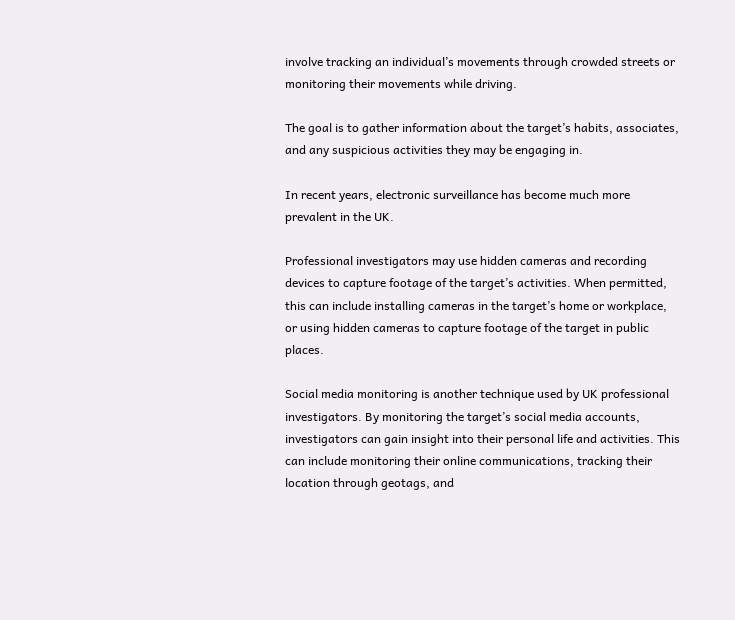involve tracking an individual’s movements through crowded streets or monitoring their movements while driving.

The goal is to gather information about the target’s habits, associates, and any suspicious activities they may be engaging in.

In recent years, electronic surveillance has become much more prevalent in the UK.

Professional investigators may use hidden cameras and recording devices to capture footage of the target’s activities. When permitted, this can include installing cameras in the target’s home or workplace, or using hidden cameras to capture footage of the target in public places.

Social media monitoring is another technique used by UK professional investigators. By monitoring the target’s social media accounts, investigators can gain insight into their personal life and activities. This can include monitoring their online communications, tracking their location through geotags, and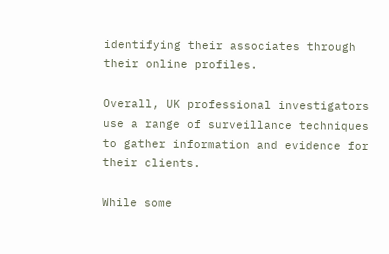identifying their associates through their online profiles.

Overall, UK professional investigators use a range of surveillance techniques to gather information and evidence for their clients.

While some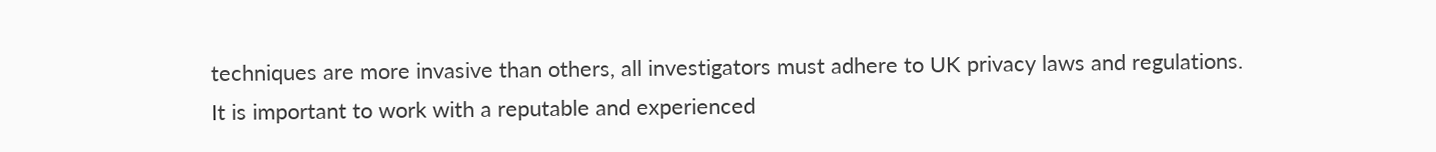techniques are more invasive than others, all investigators must adhere to UK privacy laws and regulations. It is important to work with a reputable and experienced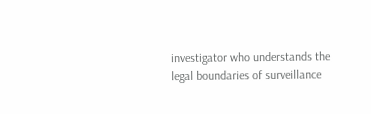investigator who understands the legal boundaries of surveillance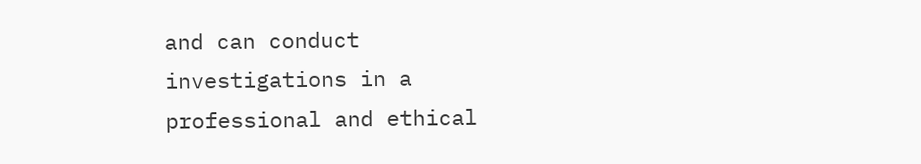and can conduct investigations in a professional and ethical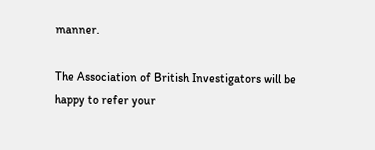manner.

The Association of British Investigators will be happy to refer your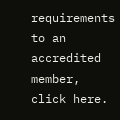requirements to an accredited member, click here.